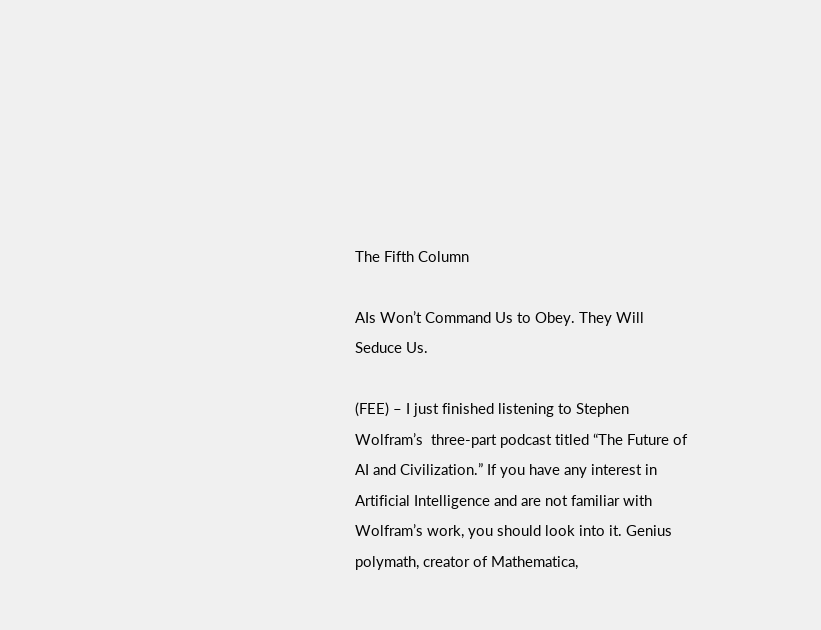The Fifth Column

AIs Won’t Command Us to Obey. They Will Seduce Us.

(FEE) – I just finished listening to Stephen Wolfram’s  three-part podcast titled “The Future of AI and Civilization.” If you have any interest in Artificial Intelligence and are not familiar with Wolfram’s work, you should look into it. Genius polymath, creator of Mathematica,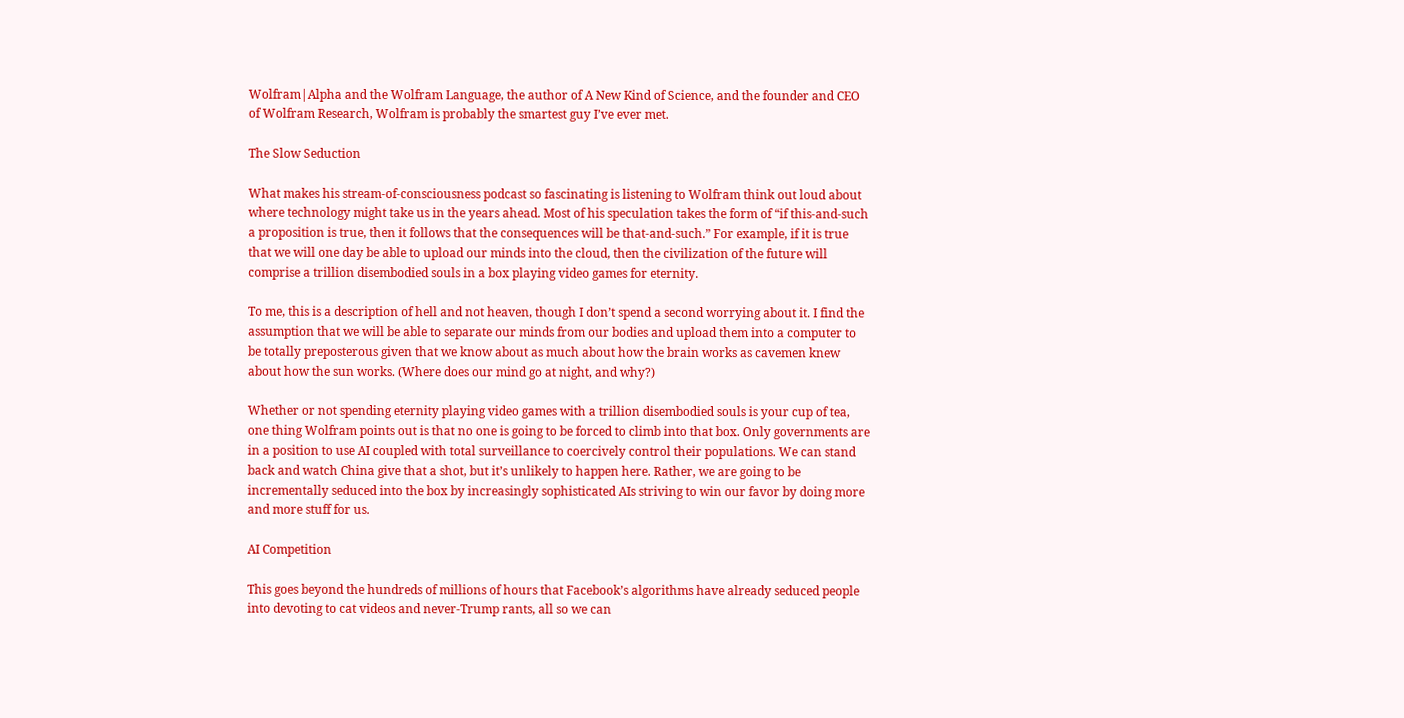Wolfram|Alpha and the Wolfram Language, the author of A New Kind of Science, and the founder and CEO of Wolfram Research, Wolfram is probably the smartest guy I’ve ever met.

The Slow Seduction

What makes his stream-of-consciousness podcast so fascinating is listening to Wolfram think out loud about where technology might take us in the years ahead. Most of his speculation takes the form of “if this-and-such a proposition is true, then it follows that the consequences will be that-and-such.” For example, if it is true that we will one day be able to upload our minds into the cloud, then the civilization of the future will comprise a trillion disembodied souls in a box playing video games for eternity.

To me, this is a description of hell and not heaven, though I don’t spend a second worrying about it. I find the assumption that we will be able to separate our minds from our bodies and upload them into a computer to be totally preposterous given that we know about as much about how the brain works as cavemen knew about how the sun works. (Where does our mind go at night, and why?)

Whether or not spending eternity playing video games with a trillion disembodied souls is your cup of tea, one thing Wolfram points out is that no one is going to be forced to climb into that box. Only governments are in a position to use AI coupled with total surveillance to coercively control their populations. We can stand back and watch China give that a shot, but it’s unlikely to happen here. Rather, we are going to be incrementally seduced into the box by increasingly sophisticated AIs striving to win our favor by doing more and more stuff for us.

AI Competition

This goes beyond the hundreds of millions of hours that Facebook’s algorithms have already seduced people into devoting to cat videos and never-Trump rants, all so we can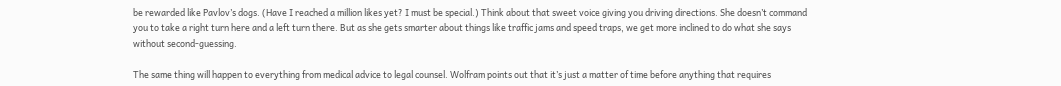be rewarded like Pavlov’s dogs. (Have I reached a million likes yet? I must be special.) Think about that sweet voice giving you driving directions. She doesn’t command you to take a right turn here and a left turn there. But as she gets smarter about things like traffic jams and speed traps, we get more inclined to do what she says without second-guessing.

The same thing will happen to everything from medical advice to legal counsel. Wolfram points out that it’s just a matter of time before anything that requires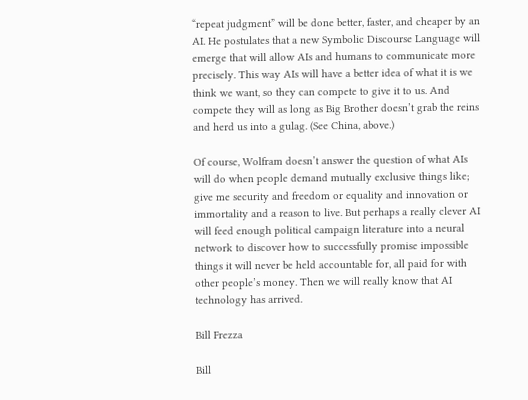“repeat judgment” will be done better, faster, and cheaper by an AI. He postulates that a new Symbolic Discourse Language will emerge that will allow AIs and humans to communicate more precisely. This way AIs will have a better idea of what it is we think we want, so they can compete to give it to us. And compete they will as long as Big Brother doesn’t grab the reins and herd us into a gulag. (See China, above.)

Of course, Wolfram doesn’t answer the question of what AIs will do when people demand mutually exclusive things like; give me security and freedom or equality and innovation or immortality and a reason to live. But perhaps a really clever AI will feed enough political campaign literature into a neural network to discover how to successfully promise impossible things it will never be held accountable for, all paid for with other people’s money. Then we will really know that AI technology has arrived.

Bill Frezza

Bill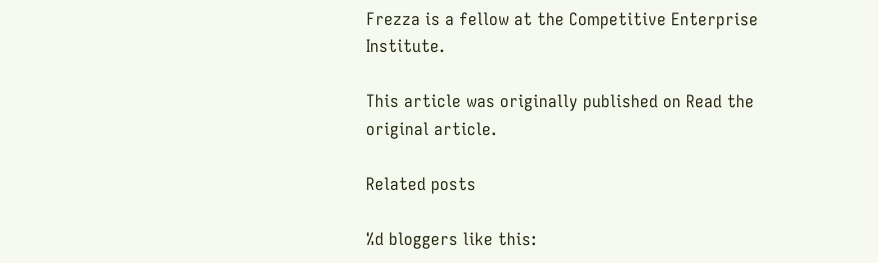Frezza is a fellow at the Competitive Enterprise Institute.

This article was originally published on Read the original article.

Related posts

%d bloggers like this: